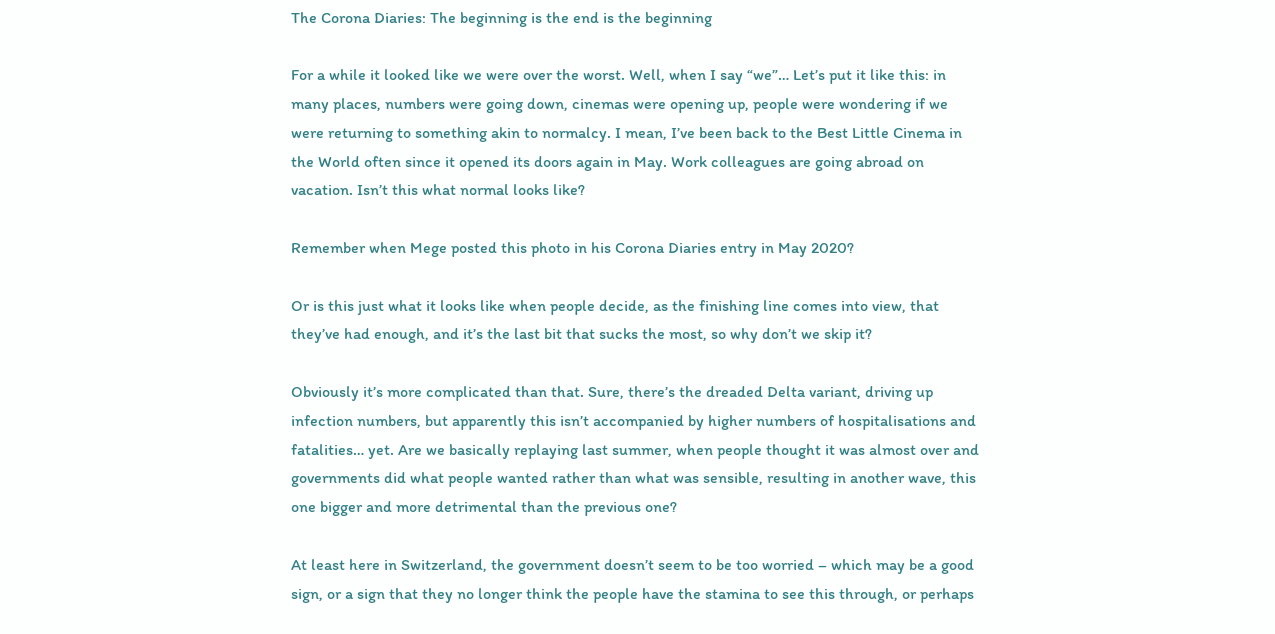The Corona Diaries: The beginning is the end is the beginning

For a while it looked like we were over the worst. Well, when I say “we”… Let’s put it like this: in many places, numbers were going down, cinemas were opening up, people were wondering if we were returning to something akin to normalcy. I mean, I’ve been back to the Best Little Cinema in the World often since it opened its doors again in May. Work colleagues are going abroad on vacation. Isn’t this what normal looks like?

Remember when Mege posted this photo in his Corona Diaries entry in May 2020?

Or is this just what it looks like when people decide, as the finishing line comes into view, that they’ve had enough, and it’s the last bit that sucks the most, so why don’t we skip it?

Obviously it’s more complicated than that. Sure, there’s the dreaded Delta variant, driving up infection numbers, but apparently this isn’t accompanied by higher numbers of hospitalisations and fatalities… yet. Are we basically replaying last summer, when people thought it was almost over and governments did what people wanted rather than what was sensible, resulting in another wave, this one bigger and more detrimental than the previous one?

At least here in Switzerland, the government doesn’t seem to be too worried – which may be a good sign, or a sign that they no longer think the people have the stamina to see this through, or perhaps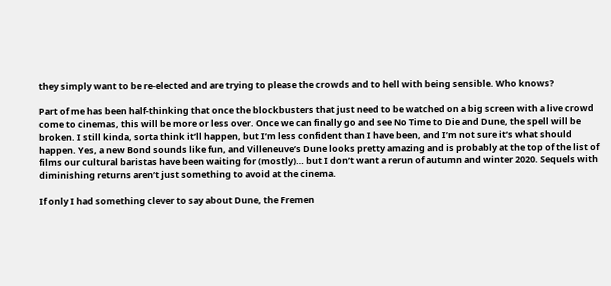they simply want to be re-elected and are trying to please the crowds and to hell with being sensible. Who knows?

Part of me has been half-thinking that once the blockbusters that just need to be watched on a big screen with a live crowd come to cinemas, this will be more or less over. Once we can finally go and see No Time to Die and Dune, the spell will be broken. I still kinda, sorta think it’ll happen, but I’m less confident than I have been, and I’m not sure it’s what should happen. Yes, a new Bond sounds like fun, and Villeneuve’s Dune looks pretty amazing and is probably at the top of the list of films our cultural baristas have been waiting for (mostly)… but I don’t want a rerun of autumn and winter 2020. Sequels with diminishing returns aren’t just something to avoid at the cinema.

If only I had something clever to say about Dune, the Fremen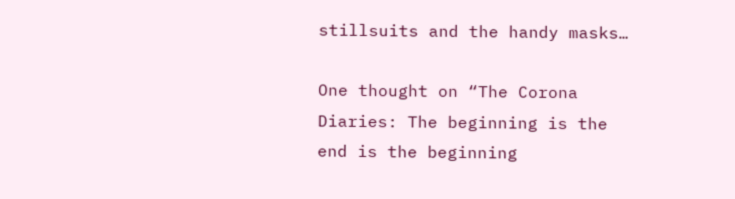stillsuits and the handy masks…

One thought on “The Corona Diaries: The beginning is the end is the beginning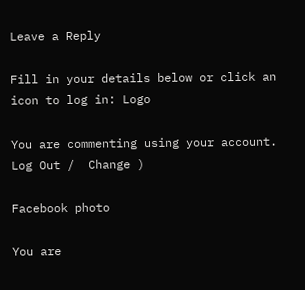Leave a Reply

Fill in your details below or click an icon to log in: Logo

You are commenting using your account. Log Out /  Change )

Facebook photo

You are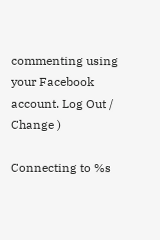commenting using your Facebook account. Log Out /  Change )

Connecting to %s